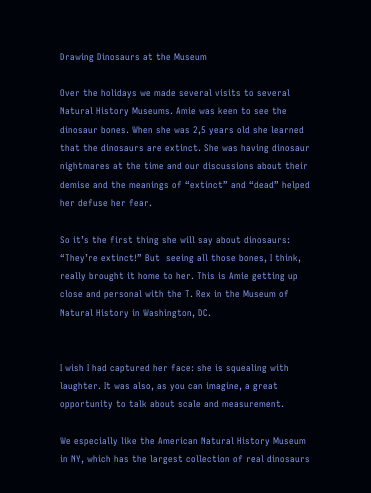Drawing Dinosaurs at the Museum

Over the holidays we made several visits to several Natural History Museums. Amie was keen to see the dinosaur bones. When she was 2,5 years old she learned that the dinosaurs are extinct. She was having dinosaur nightmares at the time and our discussions about their demise and the meanings of “extinct” and “dead” helped her defuse her fear.

So it’s the first thing she will say about dinosaurs: “They’re extinct!” But  seeing all those bones, I think, really brought it home to her. This is Amie getting up close and personal with the T. Rex in the Museum of Natural History in Washington, DC.


I wish I had captured her face: she is squealing with laughter. It was also, as you can imagine, a great opportunity to talk about scale and measurement.

We especially like the American Natural History Museum in NY, which has the largest collection of real dinosaurs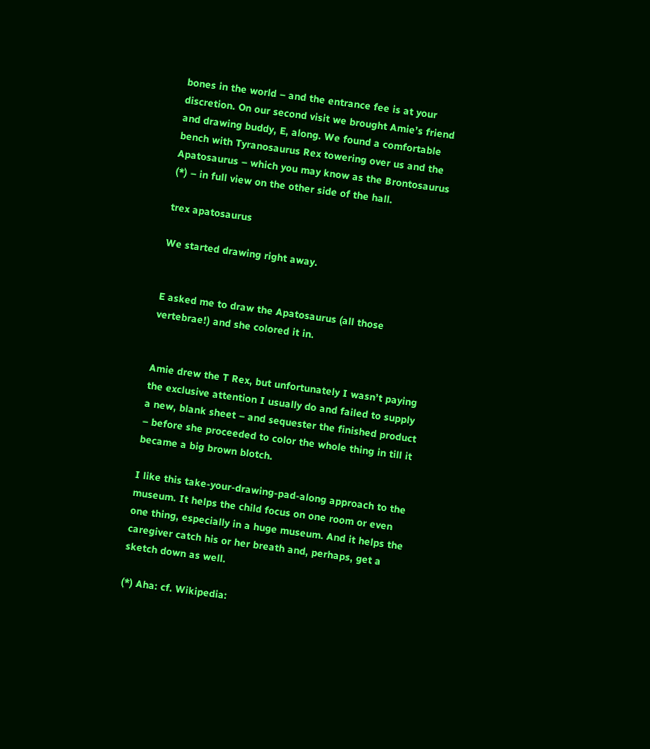bones in the world – and the entrance fee is at your discretion. On our second visit we brought Amie’s friend and drawing buddy, E, along. We found a comfortable bench with Tyranosaurus Rex towering over us and the Apatosaurus – which you may know as the Brontosaurus (*) – in full view on the other side of the hall.

trex apatosaurus

We started drawing right away.


E asked me to draw the Apatosaurus (all those vertebrae!) and she colored it in.


Amie drew the T Rex, but unfortunately I wasn’t paying the exclusive attention I usually do and failed to supply a new, blank sheet – and sequester the finished product – before she proceeded to color the whole thing in till it became a big brown blotch.

I like this take-your-drawing-pad-along approach to the museum. It helps the child focus on one room or even one thing, especially in a huge museum. And it helps the caregiver catch his or her breath and, perhaps, get a sketch down as well.

(*) Aha: cf. Wikipedia: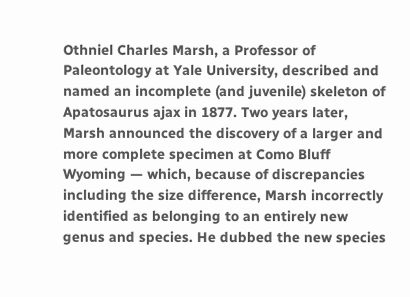Othniel Charles Marsh, a Professor of Paleontology at Yale University, described and named an incomplete (and juvenile) skeleton of Apatosaurus ajax in 1877. Two years later, Marsh announced the discovery of a larger and more complete specimen at Como Bluff Wyoming — which, because of discrepancies including the size difference, Marsh incorrectly identified as belonging to an entirely new genus and species. He dubbed the new species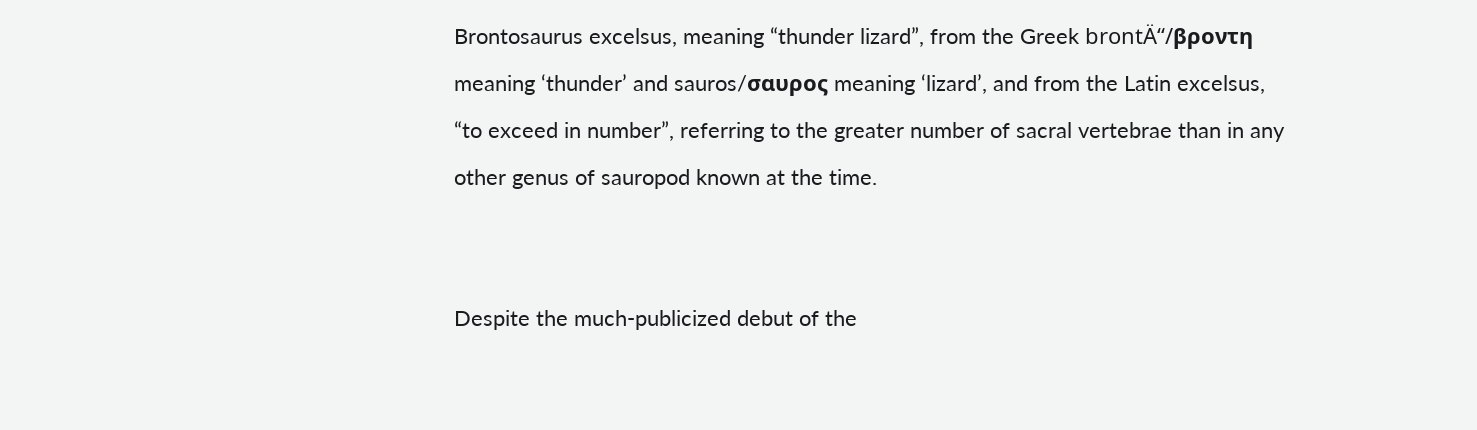Brontosaurus excelsus, meaning “thunder lizard”, from the Greek brontÄ“/βροντη meaning ‘thunder’ and sauros/σαυρος meaning ‘lizard’, and from the Latin excelsus, “to exceed in number”, referring to the greater number of sacral vertebrae than in any other genus of sauropod known at the time.


Despite the much-publicized debut of the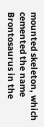mounted skeleton, which cemented the name Brontosaurus in the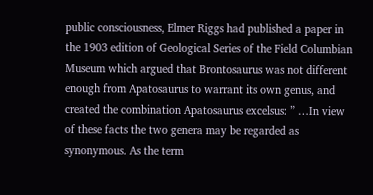public consciousness, Elmer Riggs had published a paper in the 1903 edition of Geological Series of the Field Columbian Museum which argued that Brontosaurus was not different enough from Apatosaurus to warrant its own genus, and created the combination Apatosaurus excelsus: ” …In view of these facts the two genera may be regarded as synonymous. As the term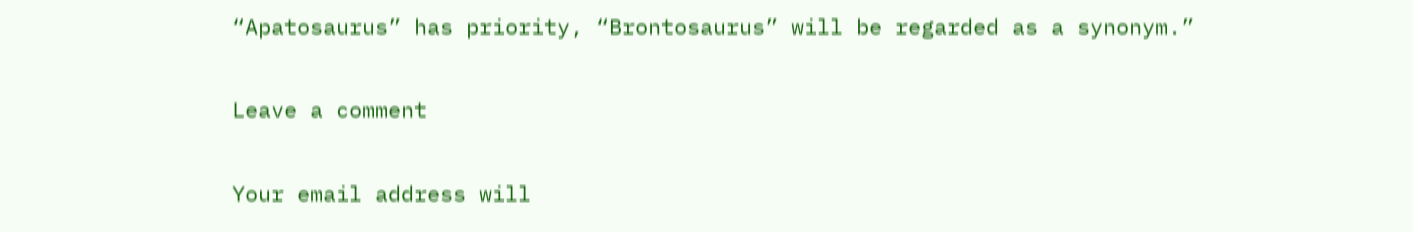“Apatosaurus” has priority, “Brontosaurus” will be regarded as a synonym.”

Leave a comment

Your email address will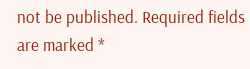not be published. Required fields are marked *